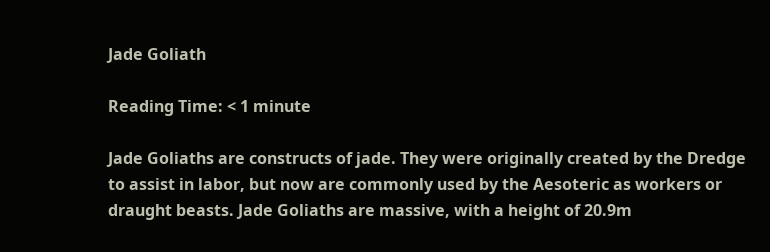Jade Goliath

Reading Time: < 1 minute

Jade Goliaths are constructs of jade. They were originally created by the Dredge to assist in labor, but now are commonly used by the Aesoteric as workers or draught beasts. Jade Goliaths are massive, with a height of 20.9m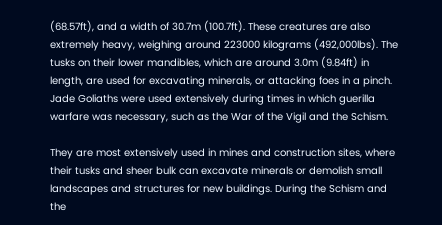(68.57ft), and a width of 30.7m (100.7ft). These creatures are also extremely heavy, weighing around 223000 kilograms (492,000lbs). The tusks on their lower mandibles, which are around 3.0m (9.84ft) in length, are used for excavating minerals, or attacking foes in a pinch. Jade Goliaths were used extensively during times in which guerilla warfare was necessary, such as the War of the Vigil and the Schism.

They are most extensively used in mines and construction sites, where their tusks and sheer bulk can excavate minerals or demolish small landscapes and structures for new buildings. During the Schism and the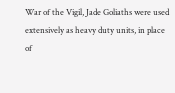War of the Vigil, Jade Goliaths were used extensively as heavy duty units, in place of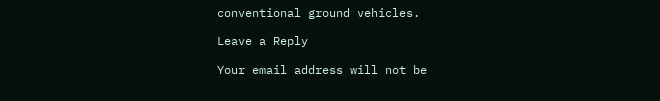conventional ground vehicles.

Leave a Reply

Your email address will not be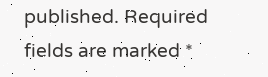published. Required fields are marked *